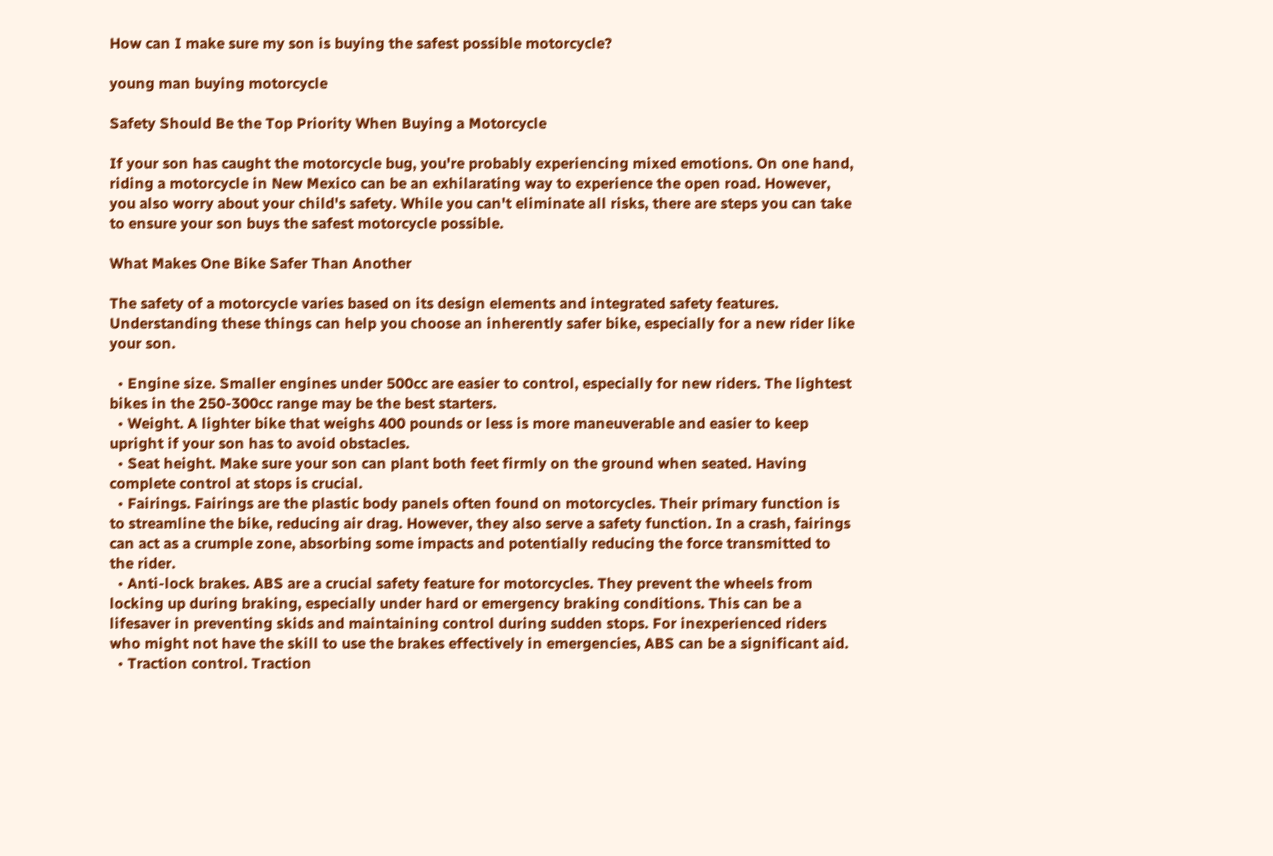How can I make sure my son is buying the safest possible motorcycle?

young man buying motorcycle

Safety Should Be the Top Priority When Buying a Motorcycle

If your son has caught the motorcycle bug, you're probably experiencing mixed emotions. On one hand, riding a motorcycle in New Mexico can be an exhilarating way to experience the open road. However, you also worry about your child's safety. While you can't eliminate all risks, there are steps you can take to ensure your son buys the safest motorcycle possible.

What Makes One Bike Safer Than Another

The safety of a motorcycle varies based on its design elements and integrated safety features. Understanding these things can help you choose an inherently safer bike, especially for a new rider like your son.

  • Engine size. Smaller engines under 500cc are easier to control, especially for new riders. The lightest bikes in the 250-300cc range may be the best starters.
  • Weight. A lighter bike that weighs 400 pounds or less is more maneuverable and easier to keep upright if your son has to avoid obstacles.
  • Seat height. Make sure your son can plant both feet firmly on the ground when seated. Having complete control at stops is crucial.
  • Fairings. Fairings are the plastic body panels often found on motorcycles. Their primary function is to streamline the bike, reducing air drag. However, they also serve a safety function. In a crash, fairings can act as a crumple zone, absorbing some impacts and potentially reducing the force transmitted to the rider.
  • Anti-lock brakes. ABS are a crucial safety feature for motorcycles. They prevent the wheels from locking up during braking, especially under hard or emergency braking conditions. This can be a lifesaver in preventing skids and maintaining control during sudden stops. For inexperienced riders who might not have the skill to use the brakes effectively in emergencies, ABS can be a significant aid.
  • Traction control. Traction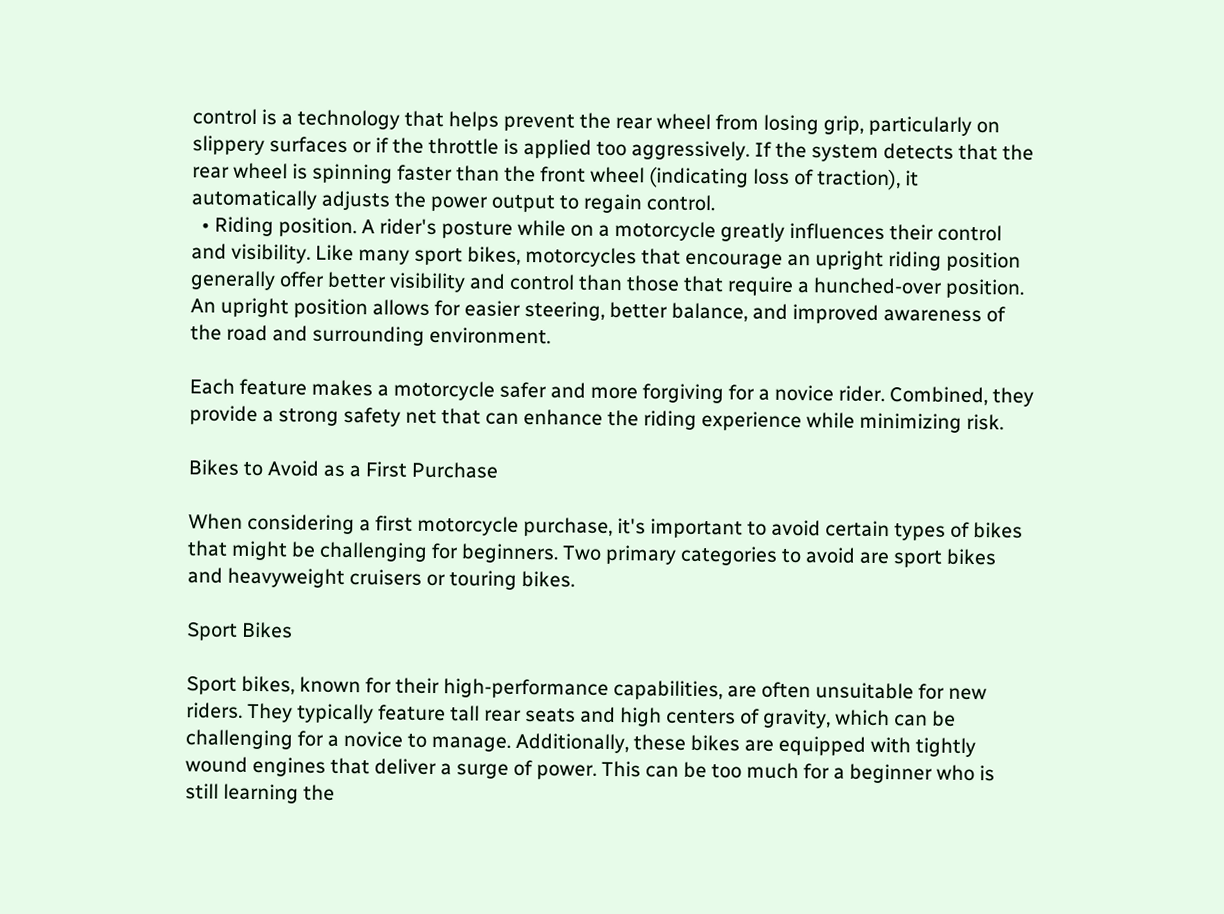control is a technology that helps prevent the rear wheel from losing grip, particularly on slippery surfaces or if the throttle is applied too aggressively. If the system detects that the rear wheel is spinning faster than the front wheel (indicating loss of traction), it automatically adjusts the power output to regain control.
  • Riding position. A rider's posture while on a motorcycle greatly influences their control and visibility. Like many sport bikes, motorcycles that encourage an upright riding position generally offer better visibility and control than those that require a hunched-over position. An upright position allows for easier steering, better balance, and improved awareness of the road and surrounding environment.

Each feature makes a motorcycle safer and more forgiving for a novice rider. Combined, they provide a strong safety net that can enhance the riding experience while minimizing risk.

Bikes to Avoid as a First Purchase

When considering a first motorcycle purchase, it's important to avoid certain types of bikes that might be challenging for beginners. Two primary categories to avoid are sport bikes and heavyweight cruisers or touring bikes.

Sport Bikes

Sport bikes, known for their high-performance capabilities, are often unsuitable for new riders. They typically feature tall rear seats and high centers of gravity, which can be challenging for a novice to manage. Additionally, these bikes are equipped with tightly wound engines that deliver a surge of power. This can be too much for a beginner who is still learning the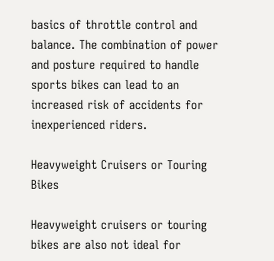basics of throttle control and balance. The combination of power and posture required to handle sports bikes can lead to an increased risk of accidents for inexperienced riders.

Heavyweight Cruisers or Touring Bikes

Heavyweight cruisers or touring bikes are also not ideal for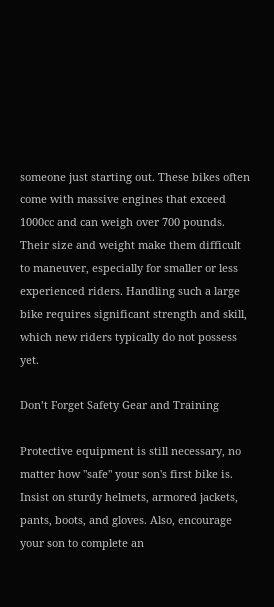someone just starting out. These bikes often come with massive engines that exceed 1000cc and can weigh over 700 pounds. Their size and weight make them difficult to maneuver, especially for smaller or less experienced riders. Handling such a large bike requires significant strength and skill, which new riders typically do not possess yet.

Don’t Forget Safety Gear and Training

Protective equipment is still necessary, no matter how "safe" your son's first bike is. Insist on sturdy helmets, armored jackets, pants, boots, and gloves. Also, encourage your son to complete an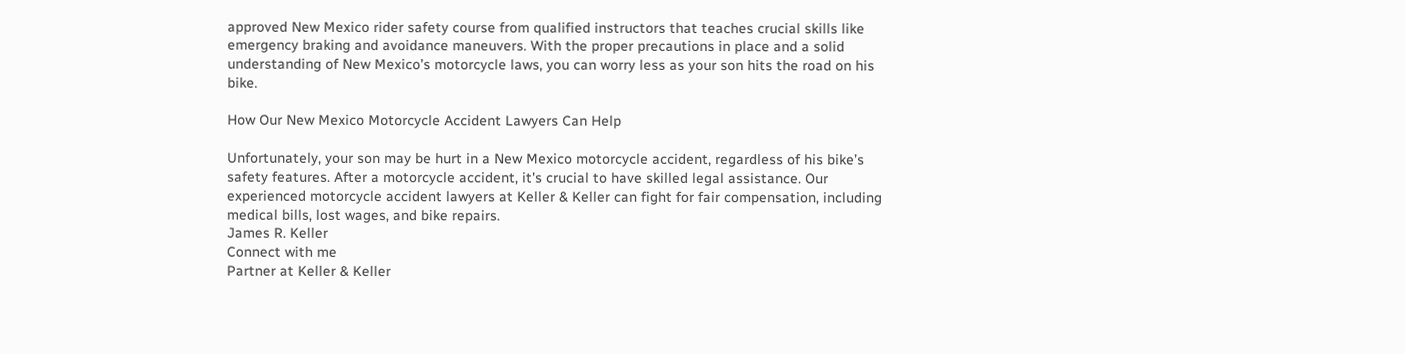approved New Mexico rider safety course from qualified instructors that teaches crucial skills like emergency braking and avoidance maneuvers. With the proper precautions in place and a solid understanding of New Mexico’s motorcycle laws, you can worry less as your son hits the road on his bike.

How Our New Mexico Motorcycle Accident Lawyers Can Help

Unfortunately, your son may be hurt in a New Mexico motorcycle accident, regardless of his bike’s safety features. After a motorcycle accident, it's crucial to have skilled legal assistance. Our experienced motorcycle accident lawyers at Keller & Keller can fight for fair compensation, including medical bills, lost wages, and bike repairs.
James R. Keller
Connect with me
Partner at Keller & Keller